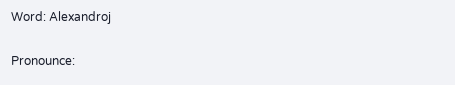Word: Alexandroj

Pronounce: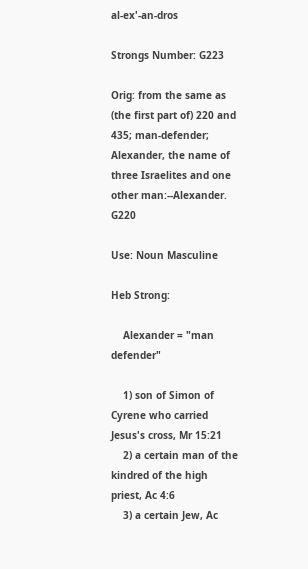al-ex'-an-dros

Strongs Number: G223

Orig: from the same as (the first part of) 220 and 435; man-defender; Alexander, the name of three Israelites and one other man:--Alexander. G220

Use: Noun Masculine

Heb Strong:

    Alexander = "man defender"

    1) son of Simon of Cyrene who carried Jesus's cross, Mr 15:21
    2) a certain man of the kindred of the high priest, Ac 4:6
    3) a certain Jew, Ac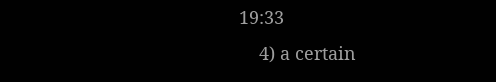19:33
    4) a certain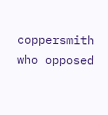coppersmith who opposed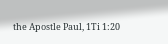the Apostle Paul, 1Ti 1:20